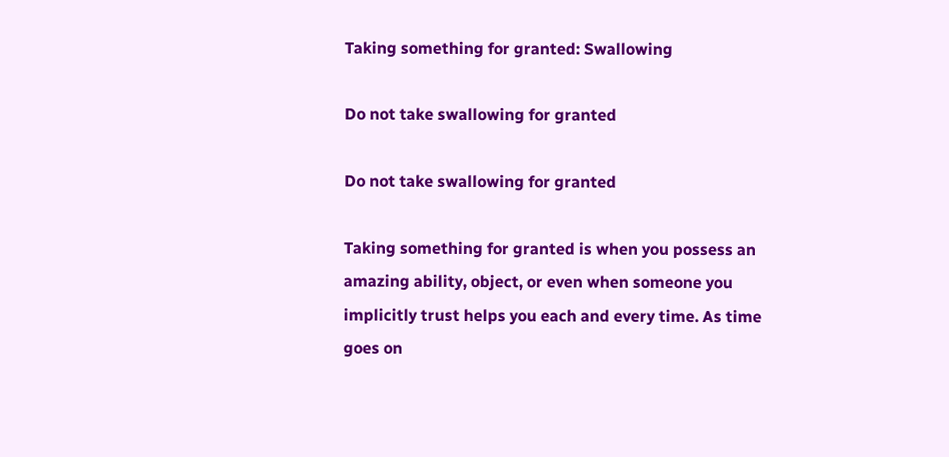Taking something for granted: Swallowing

Do not take swallowing for granted

Do not take swallowing for granted

Taking something for granted is when you possess an amazing ability, object, or even when someone you implicitly trust helps you each and every time. As time goes on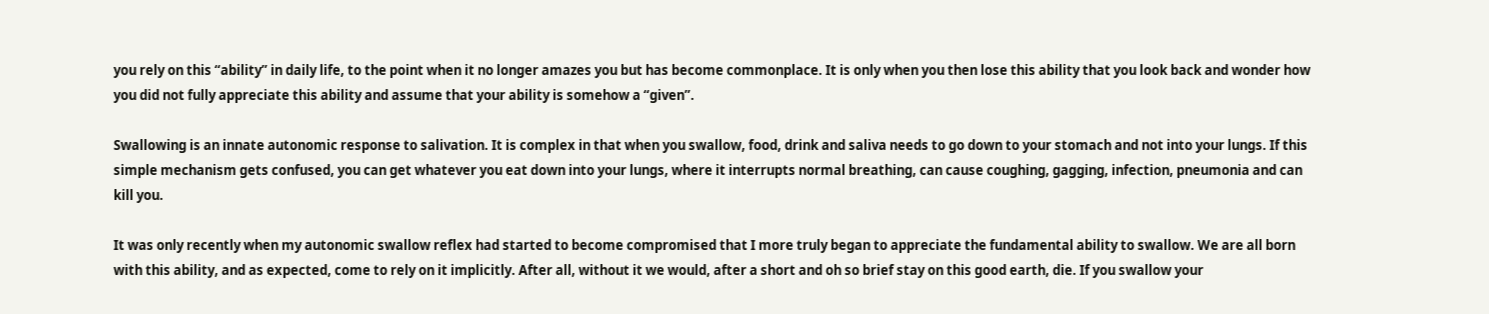you rely on this “ability” in daily life, to the point when it no longer amazes you but has become commonplace. It is only when you then lose this ability that you look back and wonder how you did not fully appreciate this ability and assume that your ability is somehow a “given”.

Swallowing is an innate autonomic response to salivation. It is complex in that when you swallow, food, drink and saliva needs to go down to your stomach and not into your lungs. If this simple mechanism gets confused, you can get whatever you eat down into your lungs, where it interrupts normal breathing, can cause coughing, gagging, infection, pneumonia and can kill you.

It was only recently when my autonomic swallow reflex had started to become compromised that I more truly began to appreciate the fundamental ability to swallow. We are all born with this ability, and as expected, come to rely on it implicitly. After all, without it we would, after a short and oh so brief stay on this good earth, die. If you swallow your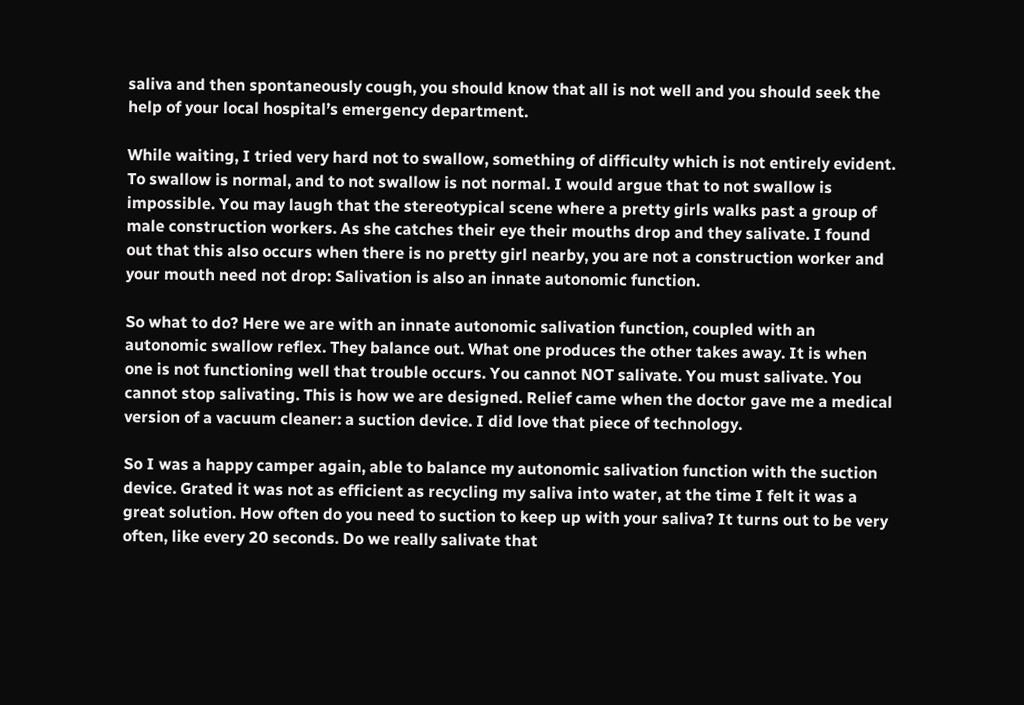saliva and then spontaneously cough, you should know that all is not well and you should seek the help of your local hospital’s emergency department.

While waiting, I tried very hard not to swallow, something of difficulty which is not entirely evident. To swallow is normal, and to not swallow is not normal. I would argue that to not swallow is impossible. You may laugh that the stereotypical scene where a pretty girls walks past a group of male construction workers. As she catches their eye their mouths drop and they salivate. I found out that this also occurs when there is no pretty girl nearby, you are not a construction worker and your mouth need not drop: Salivation is also an innate autonomic function.

So what to do? Here we are with an innate autonomic salivation function, coupled with an autonomic swallow reflex. They balance out. What one produces the other takes away. It is when one is not functioning well that trouble occurs. You cannot NOT salivate. You must salivate. You cannot stop salivating. This is how we are designed. Relief came when the doctor gave me a medical version of a vacuum cleaner: a suction device. I did love that piece of technology.

So I was a happy camper again, able to balance my autonomic salivation function with the suction device. Grated it was not as efficient as recycling my saliva into water, at the time I felt it was a great solution. How often do you need to suction to keep up with your saliva? It turns out to be very often, like every 20 seconds. Do we really salivate that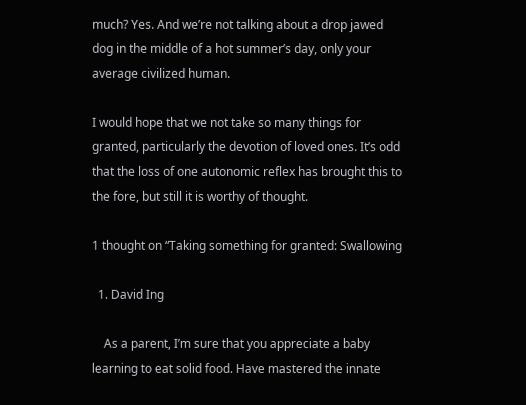much? Yes. And we’re not talking about a drop jawed dog in the middle of a hot summer’s day, only your average civilized human.

I would hope that we not take so many things for granted, particularly the devotion of loved ones. It’s odd that the loss of one autonomic reflex has brought this to the fore, but still it is worthy of thought.

1 thought on “Taking something for granted: Swallowing

  1. David Ing

    As a parent, I’m sure that you appreciate a baby learning to eat solid food. Have mastered the innate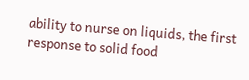ability to nurse on liquids, the first response to solid food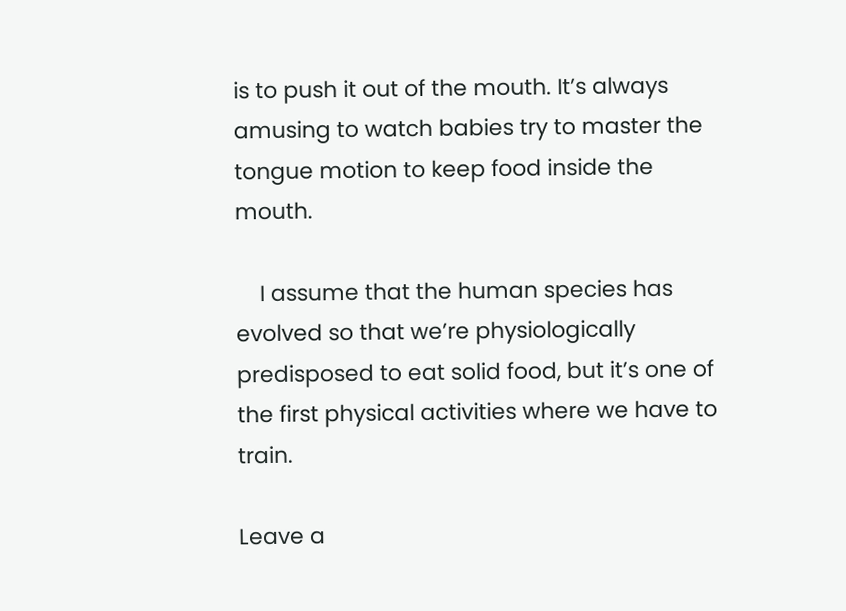is to push it out of the mouth. It’s always amusing to watch babies try to master the tongue motion to keep food inside the mouth.

    I assume that the human species has evolved so that we’re physiologically predisposed to eat solid food, but it’s one of the first physical activities where we have to train.

Leave a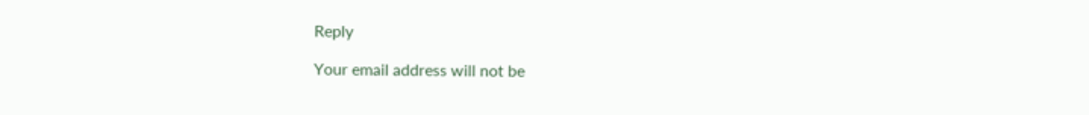Reply

Your email address will not be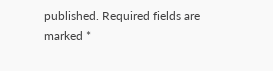published. Required fields are marked *